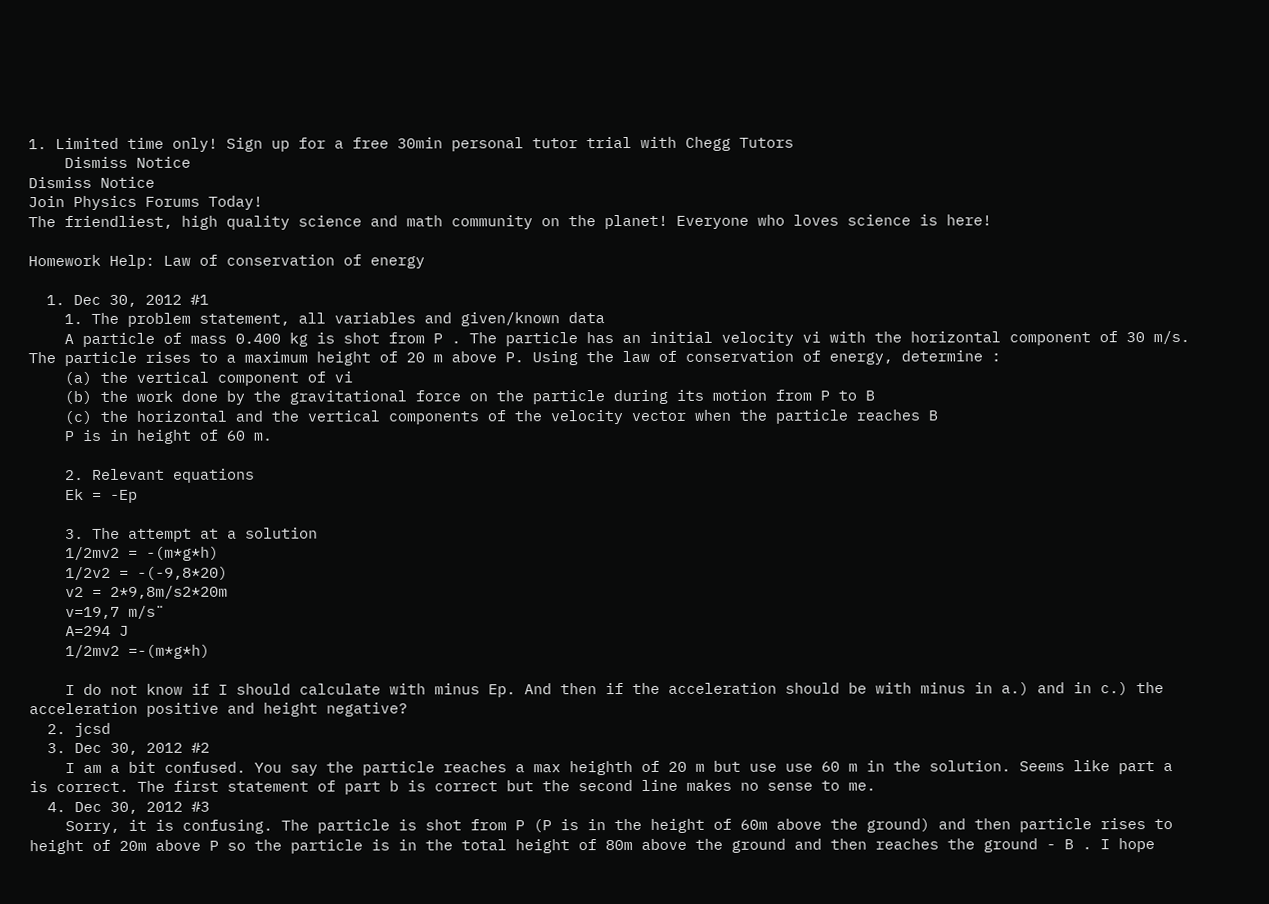1. Limited time only! Sign up for a free 30min personal tutor trial with Chegg Tutors
    Dismiss Notice
Dismiss Notice
Join Physics Forums Today!
The friendliest, high quality science and math community on the planet! Everyone who loves science is here!

Homework Help: Law of conservation of energy

  1. Dec 30, 2012 #1
    1. The problem statement, all variables and given/known data
    A particle of mass 0.400 kg is shot from P . The particle has an initial velocity vi with the horizontal component of 30 m/s. The particle rises to a maximum height of 20 m above P. Using the law of conservation of energy, determine :
    (a) the vertical component of vi
    (b) the work done by the gravitational force on the particle during its motion from P to B
    (c) the horizontal and the vertical components of the velocity vector when the particle reaches B
    P is in height of 60 m.

    2. Relevant equations
    Ek = -Ep

    3. The attempt at a solution
    1/2mv2 = -(m*g*h)
    1/2v2 = -(-9,8*20)
    v2 = 2*9,8m/s2*20m
    v=19,7 m/s¨
    A=294 J
    1/2mv2 =-(m*g*h)

    I do not know if I should calculate with minus Ep. And then if the acceleration should be with minus in a.) and in c.) the acceleration positive and height negative?
  2. jcsd
  3. Dec 30, 2012 #2
    I am a bit confused. You say the particle reaches a max heighth of 20 m but use use 60 m in the solution. Seems like part a is correct. The first statement of part b is correct but the second line makes no sense to me.
  4. Dec 30, 2012 #3
    Sorry, it is confusing. The particle is shot from P (P is in the height of 60m above the ground) and then particle rises to height of 20m above P so the particle is in the total height of 80m above the ground and then reaches the ground - B . I hope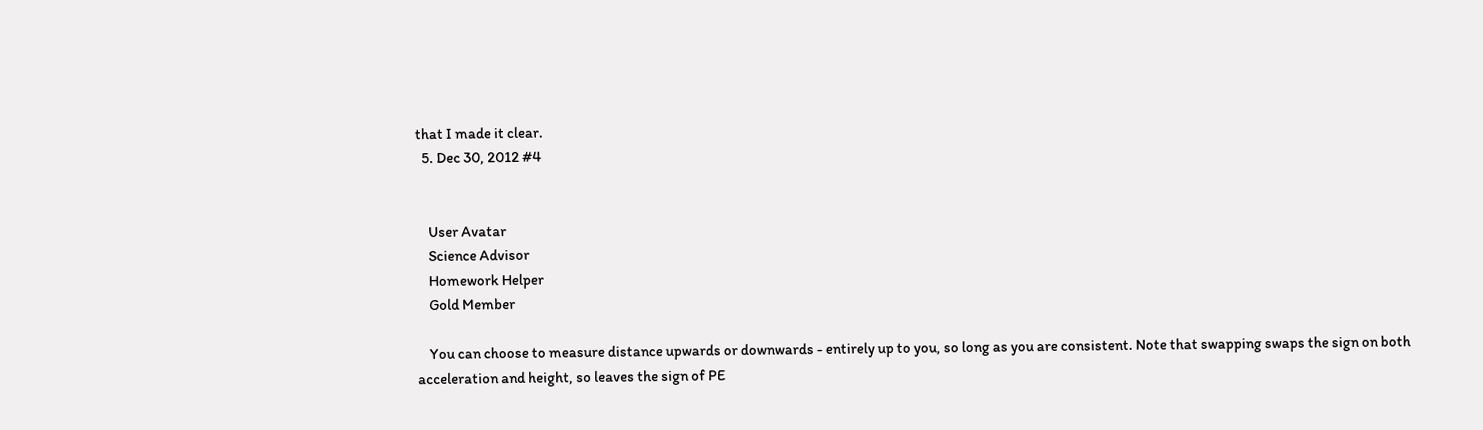that I made it clear.
  5. Dec 30, 2012 #4


    User Avatar
    Science Advisor
    Homework Helper
    Gold Member

    You can choose to measure distance upwards or downwards - entirely up to you, so long as you are consistent. Note that swapping swaps the sign on both acceleration and height, so leaves the sign of PE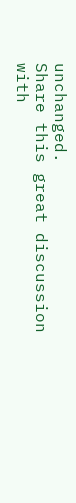unchanged.
Share this great discussion with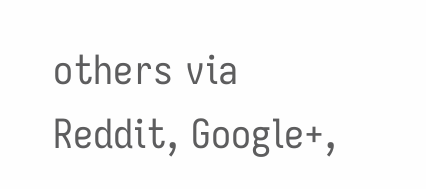others via Reddit, Google+,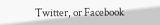Twitter, or Facebook